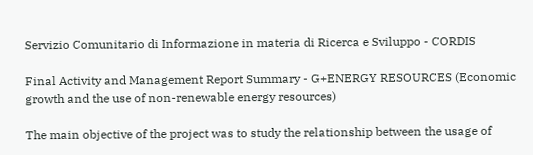Servizio Comunitario di Informazione in materia di Ricerca e Sviluppo - CORDIS

Final Activity and Management Report Summary - G+ENERGY RESOURCES (Economic growth and the use of non-renewable energy resources)

The main objective of the project was to study the relationship between the usage of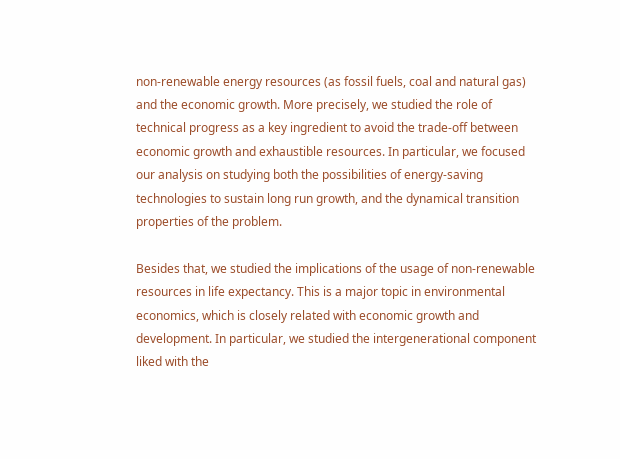non-renewable energy resources (as fossil fuels, coal and natural gas) and the economic growth. More precisely, we studied the role of technical progress as a key ingredient to avoid the trade-off between economic growth and exhaustible resources. In particular, we focused our analysis on studying both the possibilities of energy-saving technologies to sustain long run growth, and the dynamical transition properties of the problem.

Besides that, we studied the implications of the usage of non-renewable resources in life expectancy. This is a major topic in environmental economics, which is closely related with economic growth and development. In particular, we studied the intergenerational component liked with the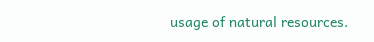usage of natural resources.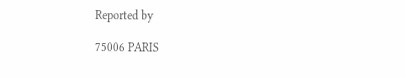Reported by

75006 PARIS